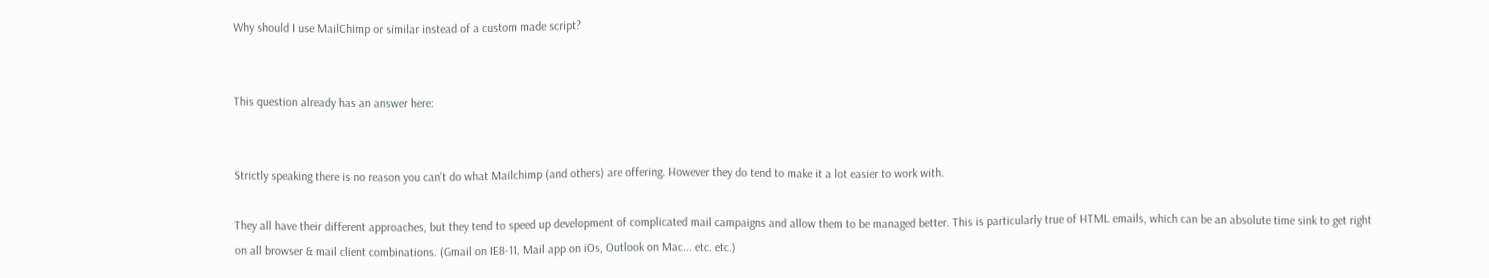Why should I use MailChimp or similar instead of a custom made script?


This question already has an answer here:


Strictly speaking there is no reason you can't do what Mailchimp (and others) are offering. However they do tend to make it a lot easier to work with.

They all have their different approaches, but they tend to speed up development of complicated mail campaigns and allow them to be managed better. This is particularly true of HTML emails, which can be an absolute time sink to get right on all browser & mail client combinations. (Gmail on IE8-11, Mail app on iOs, Outlook on Mac... etc. etc.)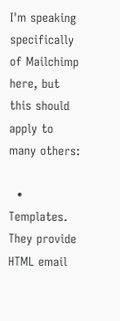I'm speaking specifically of Mailchimp here, but this should apply to many others:

  • Templates. They provide HTML email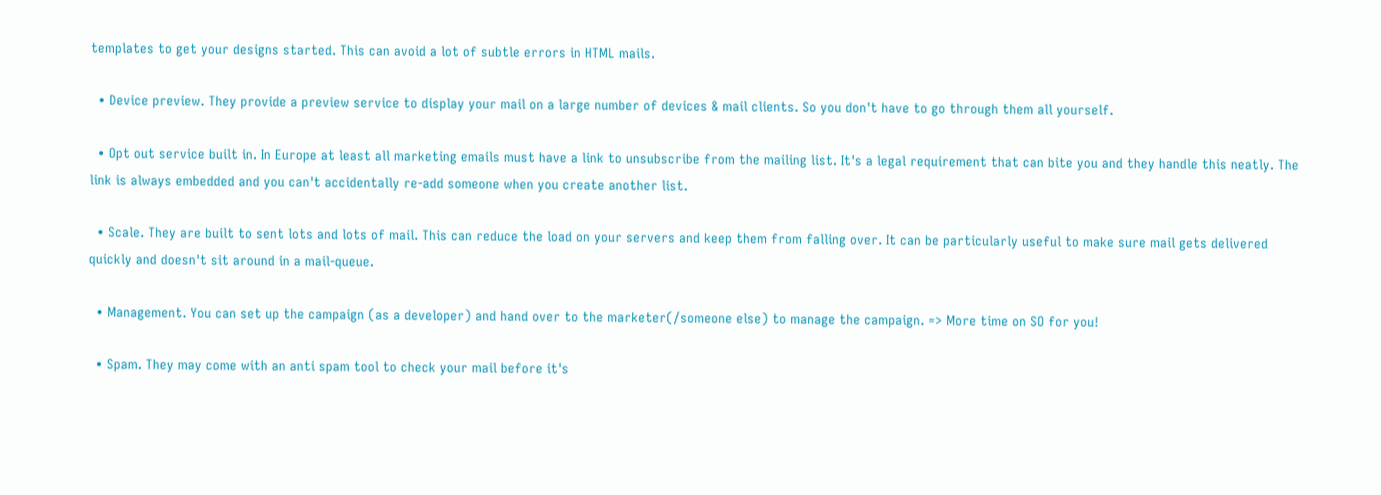templates to get your designs started. This can avoid a lot of subtle errors in HTML mails.

  • Device preview. They provide a preview service to display your mail on a large number of devices & mail clients. So you don't have to go through them all yourself.

  • Opt out service built in. In Europe at least all marketing emails must have a link to unsubscribe from the mailing list. It's a legal requirement that can bite you and they handle this neatly. The link is always embedded and you can't accidentally re-add someone when you create another list.

  • Scale. They are built to sent lots and lots of mail. This can reduce the load on your servers and keep them from falling over. It can be particularly useful to make sure mail gets delivered quickly and doesn't sit around in a mail-queue.

  • Management. You can set up the campaign (as a developer) and hand over to the marketer(/someone else) to manage the campaign. => More time on SO for you!

  • Spam. They may come with an anti spam tool to check your mail before it's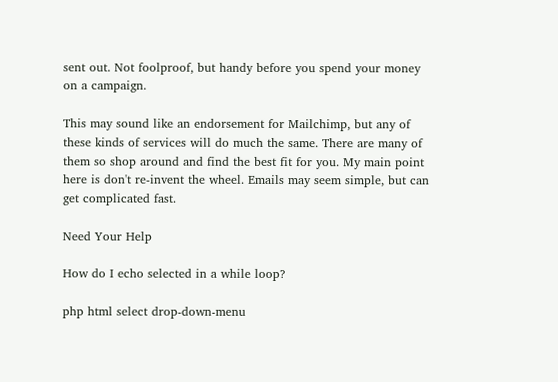sent out. Not foolproof, but handy before you spend your money on a campaign.

This may sound like an endorsement for Mailchimp, but any of these kinds of services will do much the same. There are many of them so shop around and find the best fit for you. My main point here is don't re-invent the wheel. Emails may seem simple, but can get complicated fast.

Need Your Help

How do I echo selected in a while loop?

php html select drop-down-menu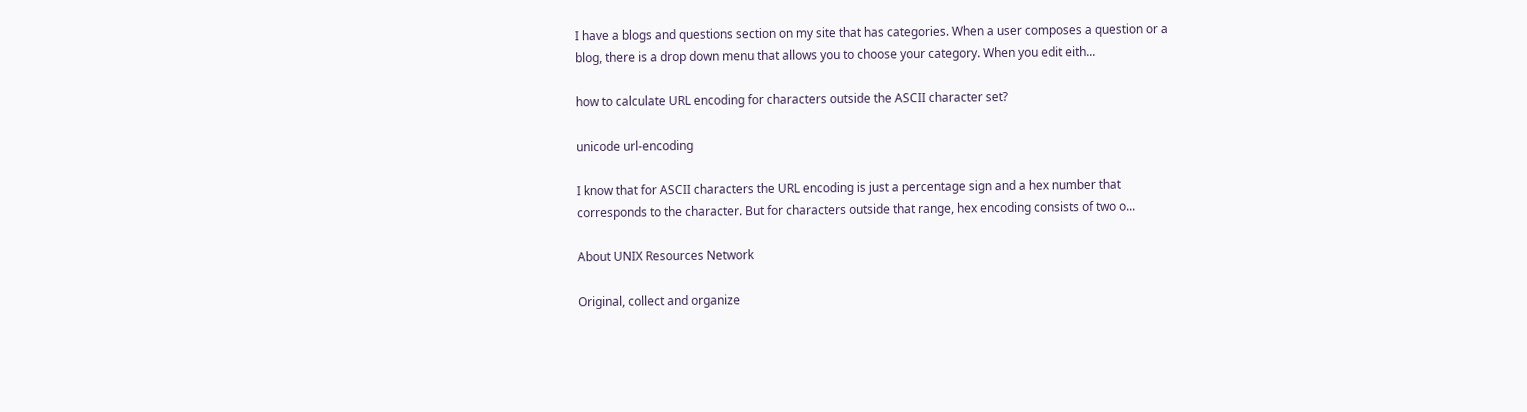I have a blogs and questions section on my site that has categories. When a user composes a question or a blog, there is a drop down menu that allows you to choose your category. When you edit eith...

how to calculate URL encoding for characters outside the ASCII character set?

unicode url-encoding

I know that for ASCII characters the URL encoding is just a percentage sign and a hex number that corresponds to the character. But for characters outside that range, hex encoding consists of two o...

About UNIX Resources Network

Original, collect and organize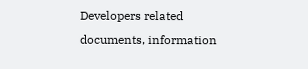Developers related documents, information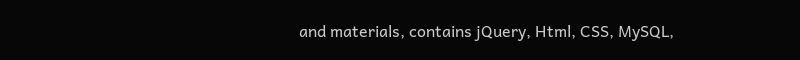and materials, contains jQuery, Html, CSS, MySQL,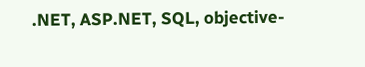.NET, ASP.NET, SQL, objective-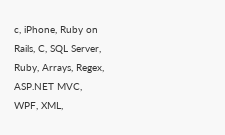c, iPhone, Ruby on Rails, C, SQL Server, Ruby, Arrays, Regex, ASP.NET MVC, WPF, XML,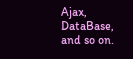Ajax, DataBase, and so on.